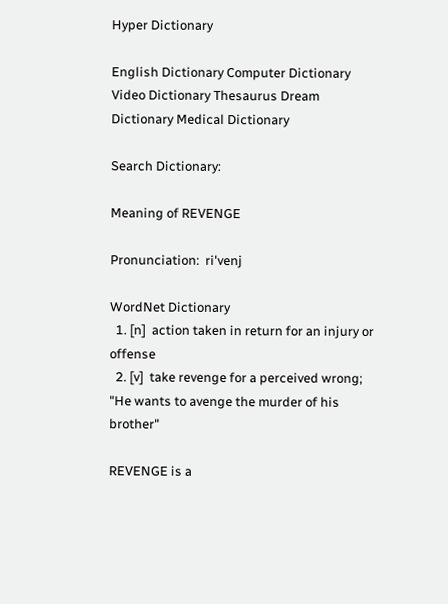Hyper Dictionary

English Dictionary Computer Dictionary Video Dictionary Thesaurus Dream Dictionary Medical Dictionary

Search Dictionary:

Meaning of REVENGE

Pronunciation:  ri'venj

WordNet Dictionary
  1. [n]  action taken in return for an injury or offense
  2. [v]  take revenge for a perceived wrong; "He wants to avenge the murder of his brother"

REVENGE is a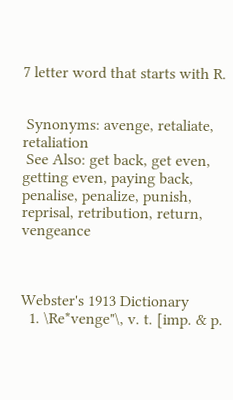7 letter word that starts with R.


 Synonyms: avenge, retaliate, retaliation
 See Also: get back, get even, getting even, paying back, penalise, penalize, punish, reprisal, retribution, return, vengeance



Webster's 1913 Dictionary
  1. \Re*venge"\, v. t. [imp. & p.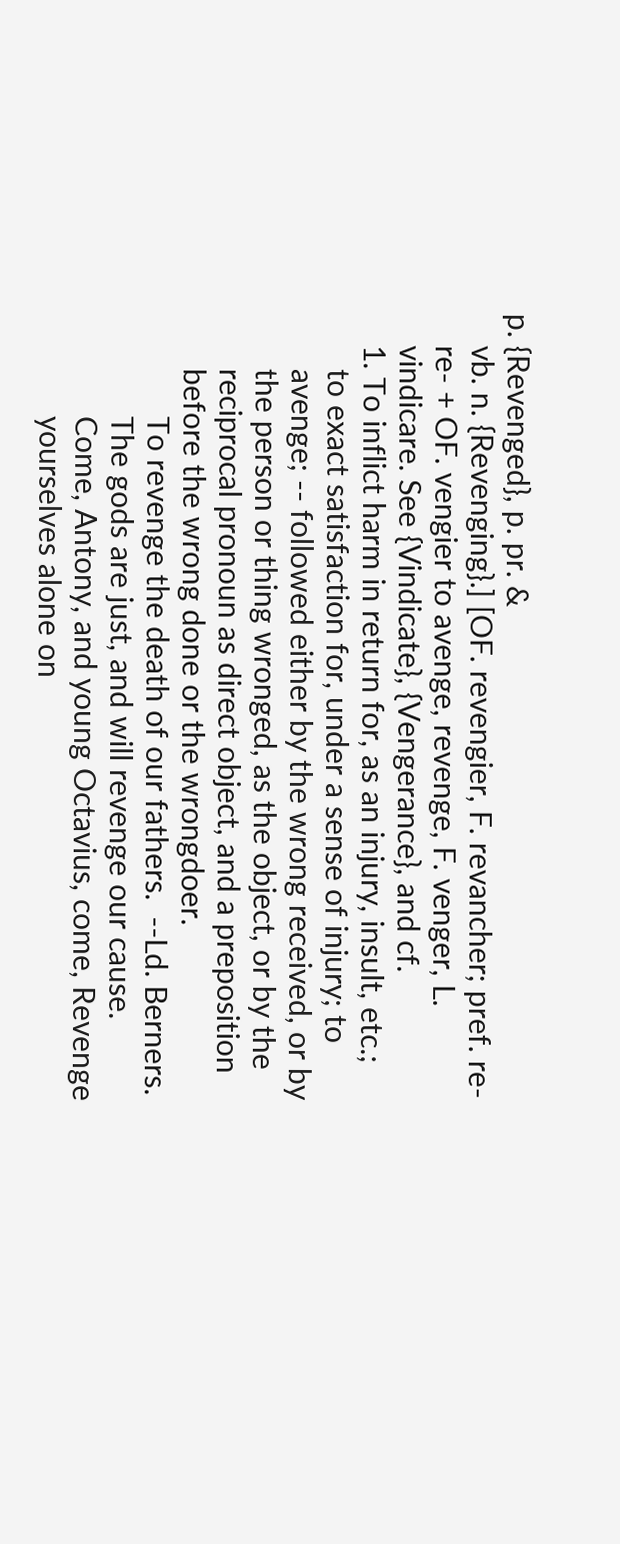p. {Revenged}, p. pr. &
    vb. n. {Revenging}.] [OF. revengier, F. revancher; pref. re-
    re- + OF. vengier to avenge, revenge, F. venger, L.
    vindicare. See {Vindicate}, {Vengerance}, and cf.
    1. To inflict harm in return for, as an injury, insult, etc.;
       to exact satisfaction for, under a sense of injury; to
       avenge; -- followed either by the wrong received, or by
       the person or thing wronged, as the object, or by the
       reciprocal pronoun as direct object, and a preposition
       before the wrong done or the wrongdoer.
             To revenge the death of our fathers.  --Ld. Berners.
             The gods are just, and will revenge our cause.
             Come, Antony, and young Octavius, come, Revenge
             yourselves alone on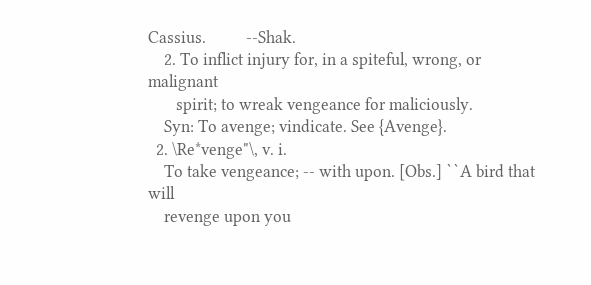Cassius.          --Shak.
    2. To inflict injury for, in a spiteful, wrong, or malignant
       spirit; to wreak vengeance for maliciously.
    Syn: To avenge; vindicate. See {Avenge}.
  2. \Re*venge"\, v. i.
    To take vengeance; -- with upon. [Obs.] ``A bird that will
    revenge upon you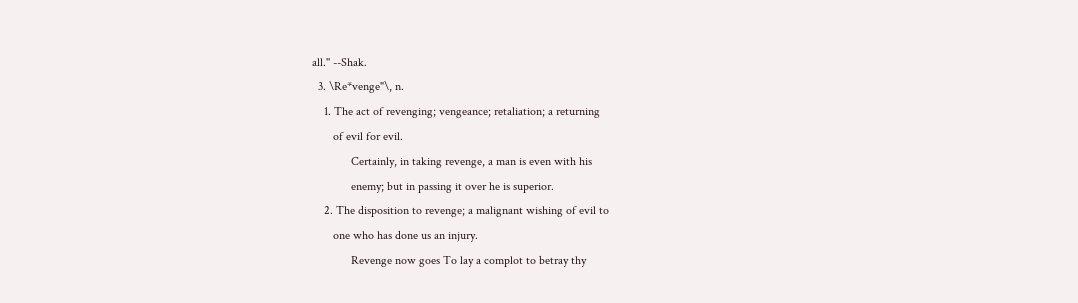all.'' --Shak.
  3. \Re*venge"\, n.
    1. The act of revenging; vengeance; retaliation; a returning
       of evil for evil.
             Certainly, in taking revenge, a man is even with his
             enemy; but in passing it over he is superior.
    2. The disposition to revenge; a malignant wishing of evil to
       one who has done us an injury.
             Revenge now goes To lay a complot to betray thy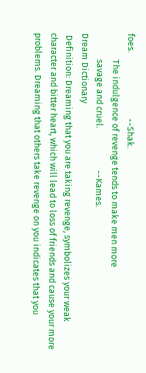foes.                                 --Shak.
             The indulgence of revenge tends to make men more
             savage and cruel.                     --Kames.
Dream Dictionary
 Definition: Dreaming that you are taking revenge, symbolizes your weak character and bitter heart, which will lead to loss of friends and cause your more problems. Dreaming that others take revenge on you indicates that you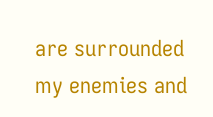are surrounded my enemies and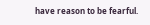have reason to be fearful.